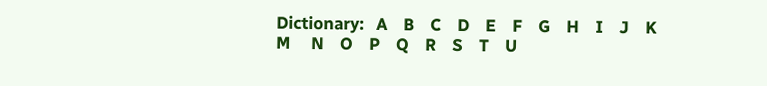Dictionary:   A    B    C    D    E    F    G    H    I    J    K      M     N    O    P    Q    R    S    T    U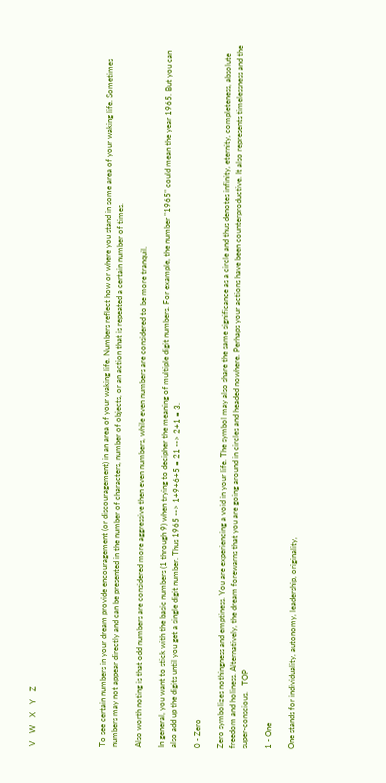V    W    X    Y    Z





To see certain numbers in your dream provide encouragement (or discouragement) in an area of your waking life. Numbers reflect how or where you stand in some area of your waking life. Sometimes numbers may not appear directly and can be presented in the number of characters, number of objects, or an action that is repeated a certain number of times.

Also worth noting is that odd numbers are considered more aggressive then even numbers, while even numbers are considered to be more tranquil.

In general, you want to stick with the basic numbers (1 through 9) when trying to decipher the meaning of multiple digit numbers. For example, the number "1965" could mean the year 1965. But you can also add up the digits until you get a single digit number. Thus 1965 --> 1+9+6+5 = 21 --> 2+1 = 3.

0 - Zero

Zero symbolizes nothingness and emptiness. You are experiencing a void in your life. The symbol may also share the same significance as a circle and thus denotes infinity, eternity, completeness, absolute freedom and holiness. Alternatively, the dream forewarns that you are going around in circles and headed nowhere. Perhaps your actions have been counterproductive. It also represents timelessness and the super-conscious.   TOP

1 - One

One stands for individuality, autonomy, leadership, originality,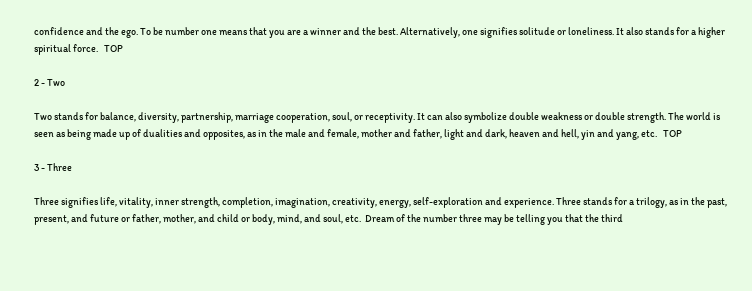confidence and the ego. To be number one means that you are a winner and the best. Alternatively, one signifies solitude or loneliness. It also stands for a higher spiritual force.   TOP

2 - Two

Two stands for balance, diversity, partnership, marriage cooperation, soul, or receptivity. It can also symbolize double weakness or double strength. The world is seen as being made up of dualities and opposites, as in the male and female, mother and father, light and dark, heaven and hell, yin and yang, etc.   TOP

3 - Three

Three signifies life, vitality, inner strength, completion, imagination, creativity, energy, self-exploration and experience. Three stands for a trilogy, as in the past, present, and future or father, mother, and child or body, mind, and soul, etc.  Dream of the number three may be telling you that the third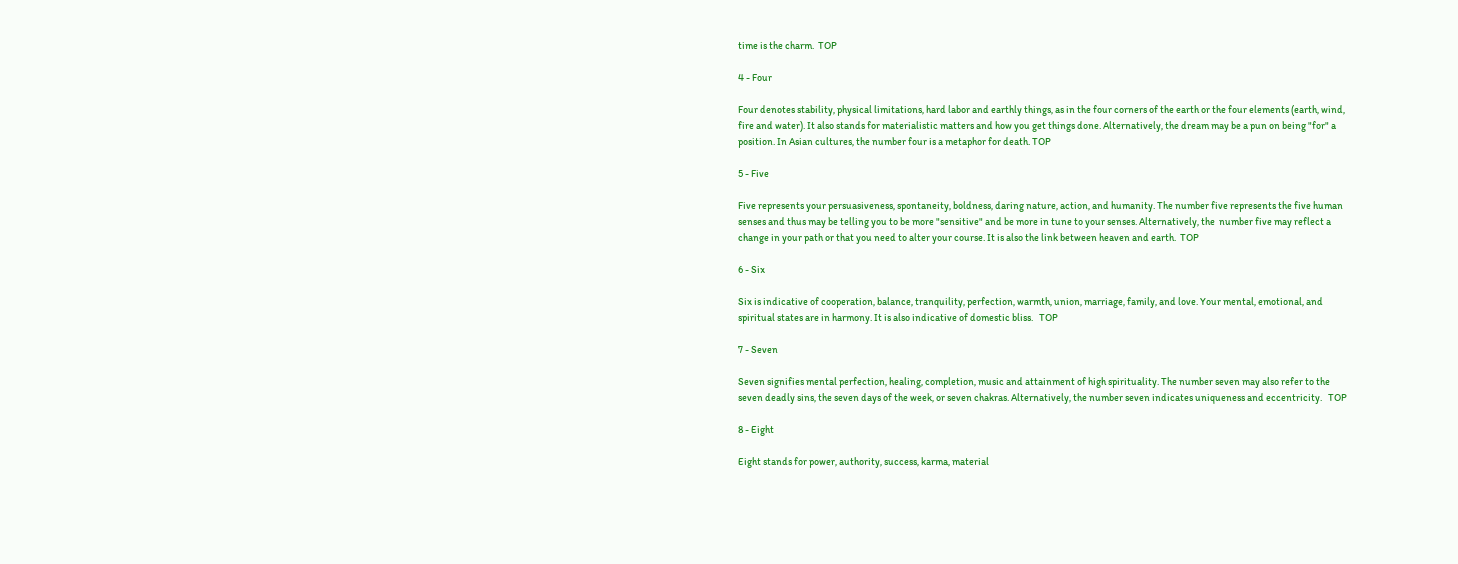time is the charm.  TOP

4 - Four

Four denotes stability, physical limitations, hard labor and earthly things, as in the four corners of the earth or the four elements (earth, wind, fire and water). It also stands for materialistic matters and how you get things done. Alternatively, the dream may be a pun on being "for" a position. In Asian cultures, the number four is a metaphor for death. TOP

5 - Five

Five represents your persuasiveness, spontaneity, boldness, daring nature, action, and humanity. The number five represents the five human senses and thus may be telling you to be more "sensitive" and be more in tune to your senses. Alternatively, the  number five may reflect a change in your path or that you need to alter your course. It is also the link between heaven and earth.  TOP

6 - Six

Six is indicative of cooperation, balance, tranquility, perfection, warmth, union, marriage, family, and love. Your mental, emotional, and spiritual states are in harmony. It is also indicative of domestic bliss.   TOP

7 - Seven

Seven signifies mental perfection, healing, completion, music and attainment of high spirituality. The number seven may also refer to the seven deadly sins, the seven days of the week, or seven chakras. Alternatively, the number seven indicates uniqueness and eccentricity.   TOP

8 - Eight

Eight stands for power, authority, success, karma, material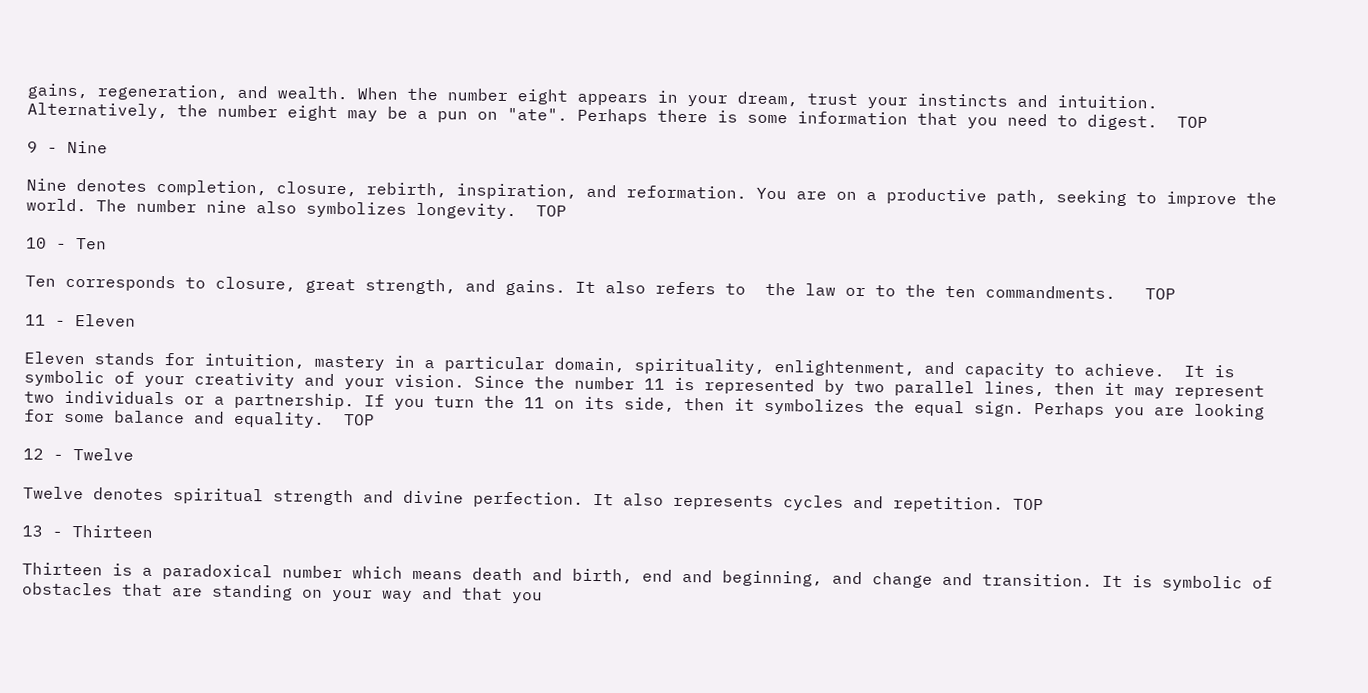gains, regeneration, and wealth. When the number eight appears in your dream, trust your instincts and intuition. Alternatively, the number eight may be a pun on "ate". Perhaps there is some information that you need to digest.  TOP

9 - Nine

Nine denotes completion, closure, rebirth, inspiration, and reformation. You are on a productive path, seeking to improve the world. The number nine also symbolizes longevity.  TOP

10 - Ten

Ten corresponds to closure, great strength, and gains. It also refers to  the law or to the ten commandments.   TOP

11 - Eleven

Eleven stands for intuition, mastery in a particular domain, spirituality, enlightenment, and capacity to achieve.  It is symbolic of your creativity and your vision. Since the number 11 is represented by two parallel lines, then it may represent two individuals or a partnership. If you turn the 11 on its side, then it symbolizes the equal sign. Perhaps you are looking for some balance and equality.  TOP

12 - Twelve

Twelve denotes spiritual strength and divine perfection. It also represents cycles and repetition. TOP

13 - Thirteen

Thirteen is a paradoxical number which means death and birth, end and beginning, and change and transition. It is symbolic of obstacles that are standing on your way and that you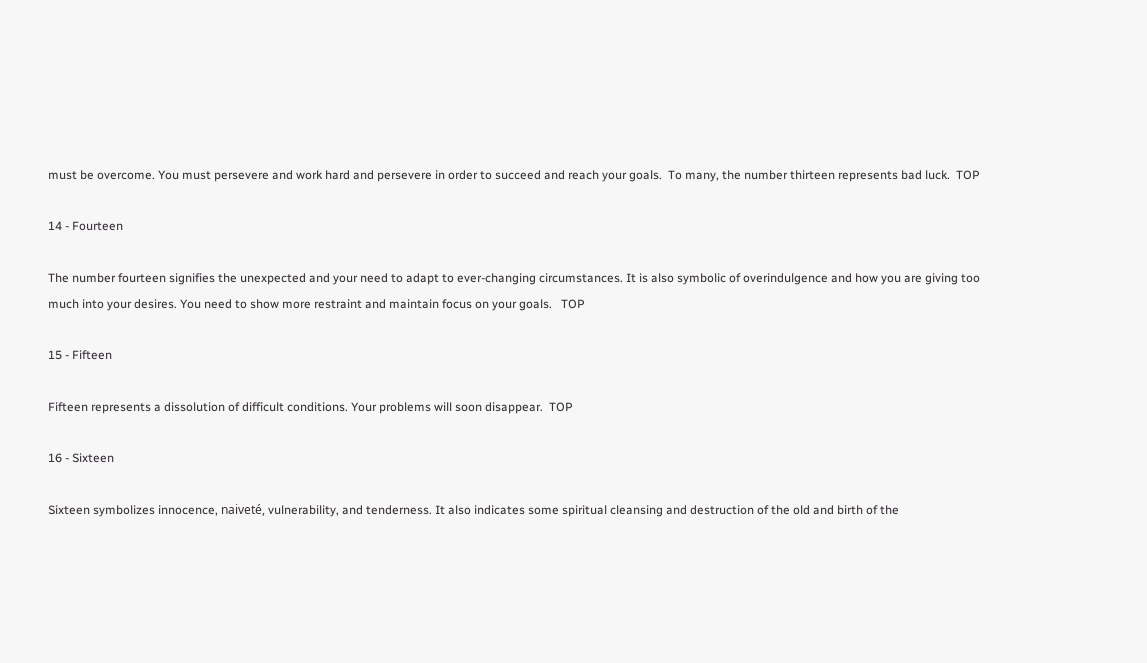must be overcome. You must persevere and work hard and persevere in order to succeed and reach your goals.  To many, the number thirteen represents bad luck.  TOP

14 - Fourteen

The number fourteen signifies the unexpected and your need to adapt to ever-changing circumstances. It is also symbolic of overindulgence and how you are giving too much into your desires. You need to show more restraint and maintain focus on your goals.   TOP

15 - Fifteen

Fifteen represents a dissolution of difficult conditions. Your problems will soon disappear.  TOP

16 - Sixteen

Sixteen symbolizes innocence, naiveté, vulnerability, and tenderness. It also indicates some spiritual cleansing and destruction of the old and birth of the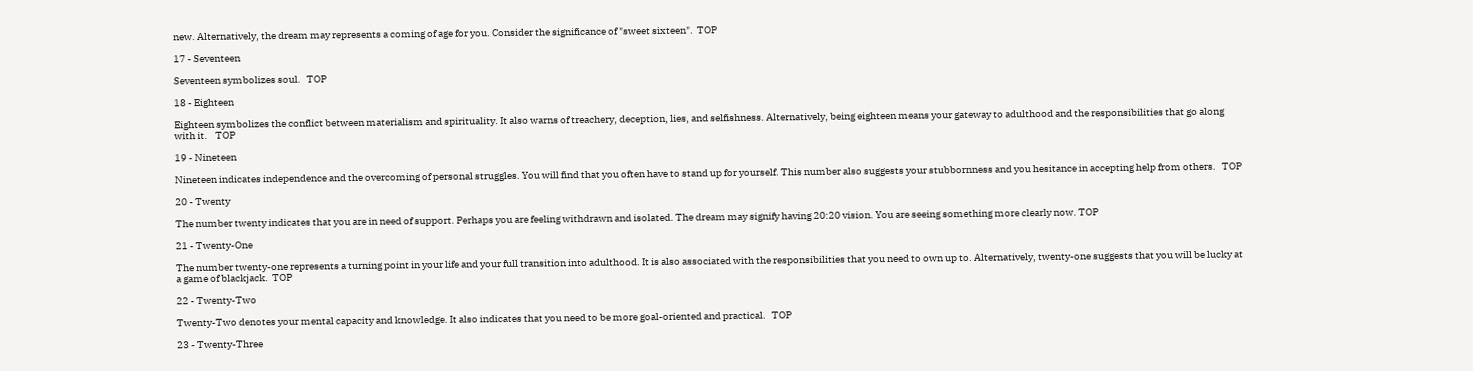new. Alternatively, the dream may represents a coming of age for you. Consider the significance of "sweet sixteen".  TOP

17 - Seventeen

Seventeen symbolizes soul.   TOP

18 - Eighteen

Eighteen symbolizes the conflict between materialism and spirituality. It also warns of treachery, deception, lies, and selfishness. Alternatively, being eighteen means your gateway to adulthood and the responsibilities that go along with it.    TOP

19 - Nineteen

Nineteen indicates independence and the overcoming of personal struggles. You will find that you often have to stand up for yourself. This number also suggests your stubbornness and you hesitance in accepting help from others.   TOP

20 - Twenty

The number twenty indicates that you are in need of support. Perhaps you are feeling withdrawn and isolated. The dream may signify having 20:20 vision. You are seeing something more clearly now. TOP

21 - Twenty-One

The number twenty-one represents a turning point in your life and your full transition into adulthood. It is also associated with the responsibilities that you need to own up to. Alternatively, twenty-one suggests that you will be lucky at a game of blackjack.  TOP

22 - Twenty-Two

Twenty-Two denotes your mental capacity and knowledge. It also indicates that you need to be more goal-oriented and practical.   TOP

23 - Twenty-Three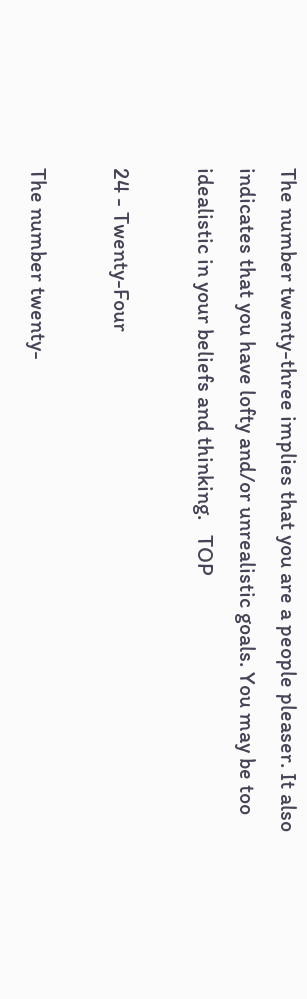The number twenty-three implies that you are a people pleaser. It also indicates that you have lofty and/or unrealistic goals. You may be too idealistic in your beliefs and thinking.   TOP

24 - Twenty-Four

The number twenty-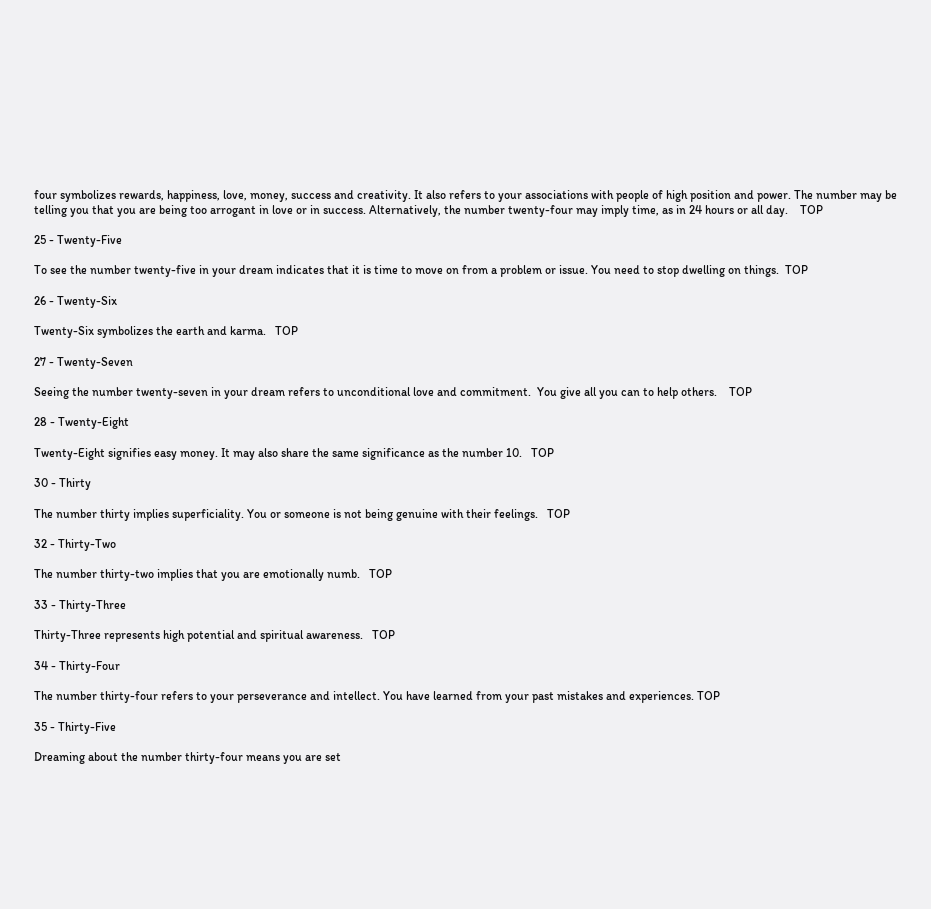four symbolizes rewards, happiness, love, money, success and creativity. It also refers to your associations with people of high position and power. The number may be telling you that you are being too arrogant in love or in success. Alternatively, the number twenty-four may imply time, as in 24 hours or all day.    TOP

25 - Twenty-Five

To see the number twenty-five in your dream indicates that it is time to move on from a problem or issue. You need to stop dwelling on things.  TOP

26 - Twenty-Six

Twenty-Six symbolizes the earth and karma.   TOP

27 - Twenty-Seven

Seeing the number twenty-seven in your dream refers to unconditional love and commitment.  You give all you can to help others.    TOP

28 - Twenty-Eight

Twenty-Eight signifies easy money. It may also share the same significance as the number 10.   TOP

30 - Thirty

The number thirty implies superficiality. You or someone is not being genuine with their feelings.   TOP

32 - Thirty-Two

The number thirty-two implies that you are emotionally numb.   TOP

33 - Thirty-Three

Thirty-Three represents high potential and spiritual awareness.   TOP

34 - Thirty-Four

The number thirty-four refers to your perseverance and intellect. You have learned from your past mistakes and experiences. TOP

35 - Thirty-Five

Dreaming about the number thirty-four means you are set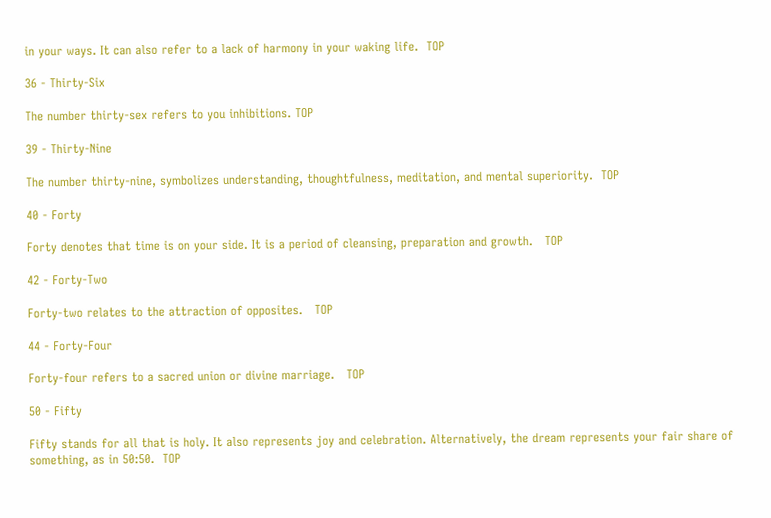in your ways. It can also refer to a lack of harmony in your waking life.  TOP

36 - Thirty-Six

The number thirty-sex refers to you inhibitions. TOP

39 - Thirty-Nine

The number thirty-nine, symbolizes understanding, thoughtfulness, meditation, and mental superiority.  TOP

40 - Forty

Forty denotes that time is on your side. It is a period of cleansing, preparation and growth.   TOP

42 - Forty-Two

Forty-two relates to the attraction of opposites.   TOP

44 - Forty-Four

Forty-four refers to a sacred union or divine marriage.   TOP

50 - Fifty

Fifty stands for all that is holy. It also represents joy and celebration. Alternatively, the dream represents your fair share of something, as in 50:50.  TOP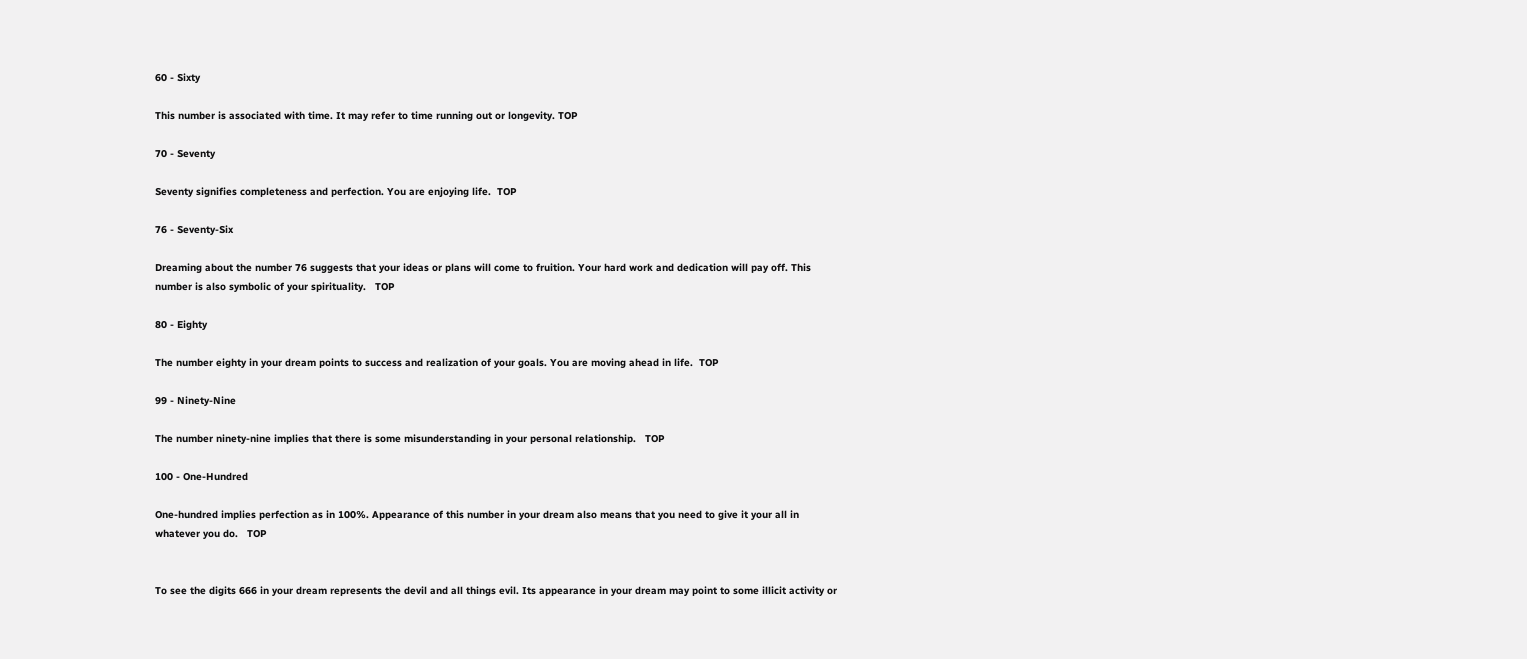60 - Sixty

This number is associated with time. It may refer to time running out or longevity. TOP

70 - Seventy

Seventy signifies completeness and perfection. You are enjoying life.  TOP

76 - Seventy-Six

Dreaming about the number 76 suggests that your ideas or plans will come to fruition. Your hard work and dedication will pay off. This number is also symbolic of your spirituality.   TOP

80 - Eighty

The number eighty in your dream points to success and realization of your goals. You are moving ahead in life.  TOP

99 - Ninety-Nine

The number ninety-nine implies that there is some misunderstanding in your personal relationship.   TOP

100 - One-Hundred

One-hundred implies perfection as in 100%. Appearance of this number in your dream also means that you need to give it your all in whatever you do.   TOP


To see the digits 666 in your dream represents the devil and all things evil. Its appearance in your dream may point to some illicit activity or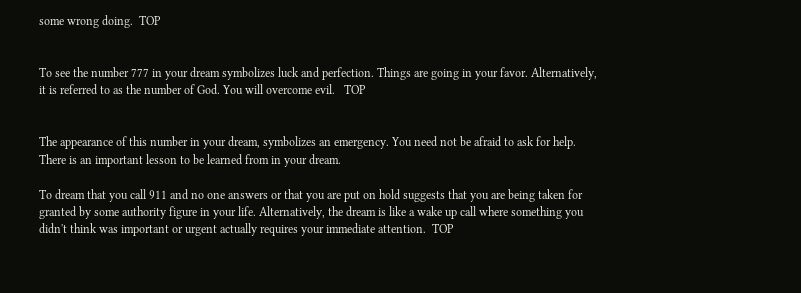some wrong doing.  TOP


To see the number 777 in your dream symbolizes luck and perfection. Things are going in your favor. Alternatively, it is referred to as the number of God. You will overcome evil.   TOP


The appearance of this number in your dream, symbolizes an emergency. You need not be afraid to ask for help. There is an important lesson to be learned from in your dream.

To dream that you call 911 and no one answers or that you are put on hold suggests that you are being taken for granted by some authority figure in your life. Alternatively, the dream is like a wake up call where something you didn't think was important or urgent actually requires your immediate attention.  TOP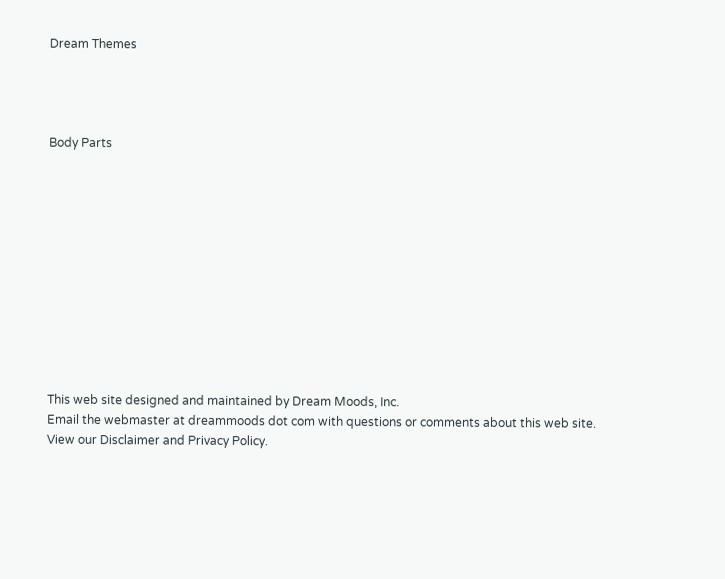Dream Themes




Body Parts












This web site designed and maintained by Dream Moods, Inc.
Email the webmaster at dreammoods dot com with questions or comments about this web site.
View our Disclaimer and Privacy Policy.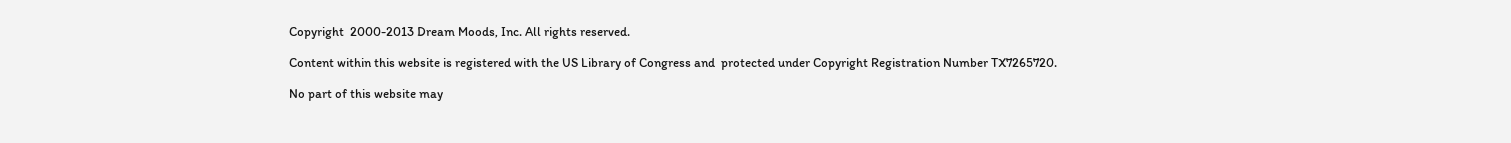Copyright  2000-2013 Dream Moods, Inc. All rights reserved.

Content within this website is registered with the US Library of Congress and  protected under Copyright Registration Number TX7265720.

No part of this website may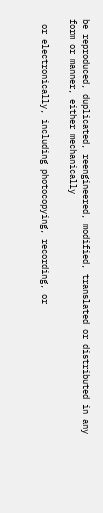be reproduced, duplicated, reengineered, modified, translated or distributed in any form or manner, either mechanically

 or electronically, including photocopying, recording, or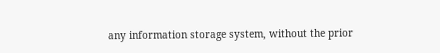any information storage system, without the prior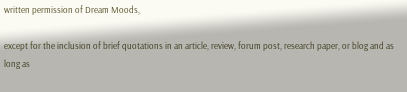written permission of Dream Moods,

except for the inclusion of brief quotations in an article, review, forum post, research paper, or blog and as long as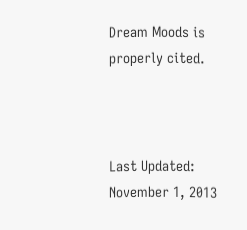Dream Moods is properly cited.



Last Updated: November 1, 2013